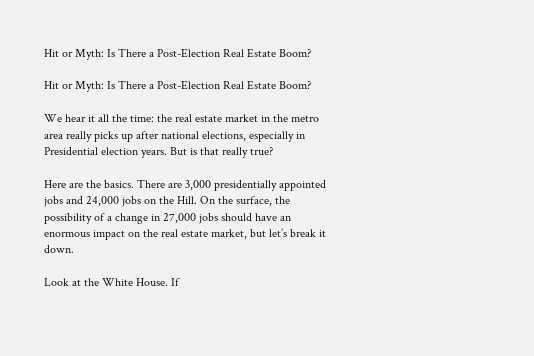Hit or Myth: Is There a Post-Election Real Estate Boom?

Hit or Myth: Is There a Post-Election Real Estate Boom?

We hear it all the time: the real estate market in the metro area really picks up after national elections, especially in Presidential election years. But is that really true?

Here are the basics. There are 3,000 presidentially appointed jobs and 24,000 jobs on the Hill. On the surface, the possibility of a change in 27,000 jobs should have an enormous impact on the real estate market, but let’s break it down.

Look at the White House. If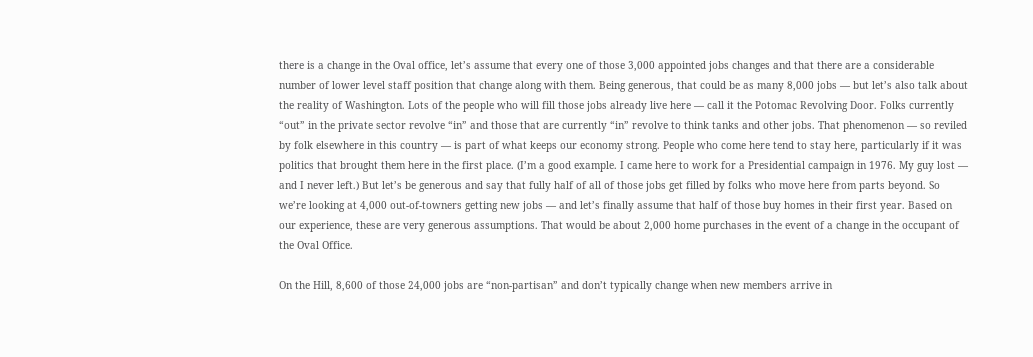there is a change in the Oval office, let’s assume that every one of those 3,000 appointed jobs changes and that there are a considerable number of lower level staff position that change along with them. Being generous, that could be as many 8,000 jobs — but let’s also talk about the reality of Washington. Lots of the people who will fill those jobs already live here — call it the Potomac Revolving Door. Folks currently “out” in the private sector revolve “in” and those that are currently “in” revolve to think tanks and other jobs. That phenomenon — so reviled by folk elsewhere in this country — is part of what keeps our economy strong. People who come here tend to stay here, particularly if it was politics that brought them here in the first place. (I’m a good example. I came here to work for a Presidential campaign in 1976. My guy lost — and I never left.) But let’s be generous and say that fully half of all of those jobs get filled by folks who move here from parts beyond. So we’re looking at 4,000 out-of-towners getting new jobs — and let’s finally assume that half of those buy homes in their first year. Based on our experience, these are very generous assumptions. That would be about 2,000 home purchases in the event of a change in the occupant of the Oval Office.

On the Hill, 8,600 of those 24,000 jobs are “non-partisan” and don’t typically change when new members arrive in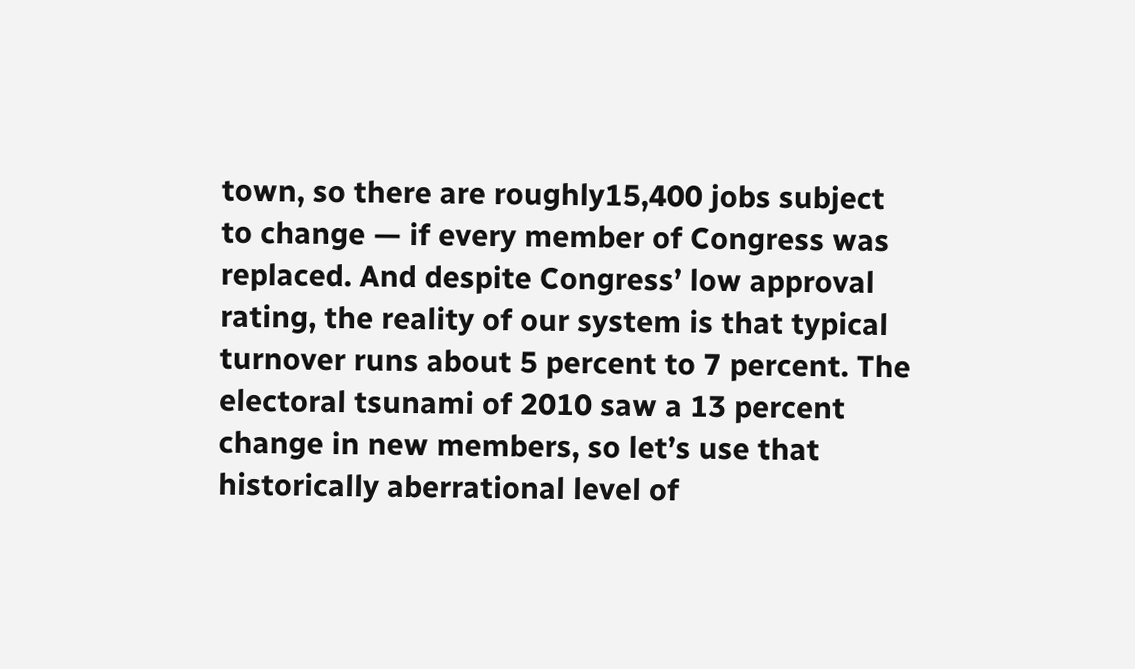town, so there are roughly15,400 jobs subject to change — if every member of Congress was replaced. And despite Congress’ low approval rating, the reality of our system is that typical turnover runs about 5 percent to 7 percent. The electoral tsunami of 2010 saw a 13 percent change in new members, so let’s use that historically aberrational level of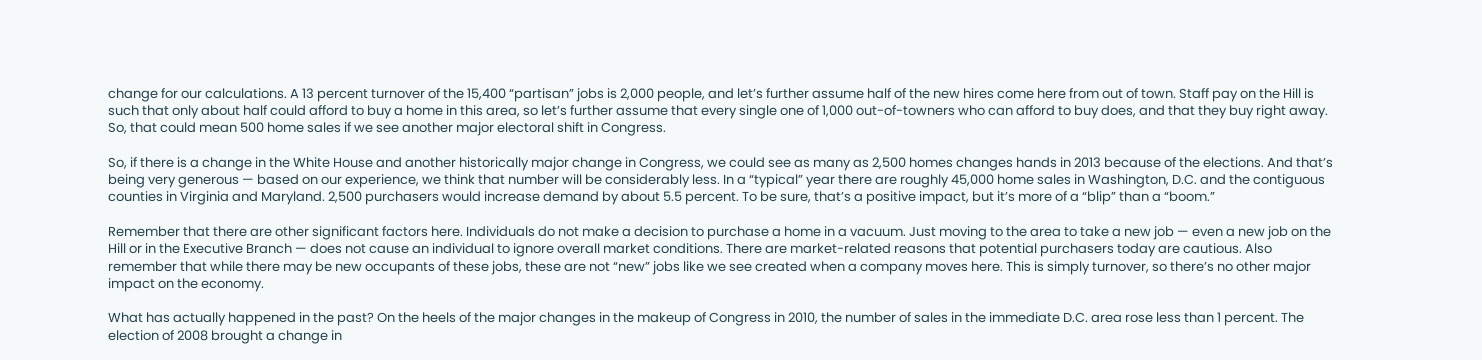change for our calculations. A 13 percent turnover of the 15,400 “partisan” jobs is 2,000 people, and let’s further assume half of the new hires come here from out of town. Staff pay on the Hill is such that only about half could afford to buy a home in this area, so let’s further assume that every single one of 1,000 out-of-towners who can afford to buy does, and that they buy right away. So, that could mean 500 home sales if we see another major electoral shift in Congress.

So, if there is a change in the White House and another historically major change in Congress, we could see as many as 2,500 homes changes hands in 2013 because of the elections. And that’s being very generous — based on our experience, we think that number will be considerably less. In a “typical” year there are roughly 45,000 home sales in Washington, D.C. and the contiguous counties in Virginia and Maryland. 2,500 purchasers would increase demand by about 5.5 percent. To be sure, that’s a positive impact, but it’s more of a “blip” than a “boom.”

Remember that there are other significant factors here. Individuals do not make a decision to purchase a home in a vacuum. Just moving to the area to take a new job — even a new job on the Hill or in the Executive Branch — does not cause an individual to ignore overall market conditions. There are market-related reasons that potential purchasers today are cautious. Also remember that while there may be new occupants of these jobs, these are not “new” jobs like we see created when a company moves here. This is simply turnover, so there’s no other major impact on the economy.

What has actually happened in the past? On the heels of the major changes in the makeup of Congress in 2010, the number of sales in the immediate D.C. area rose less than 1 percent. The election of 2008 brought a change in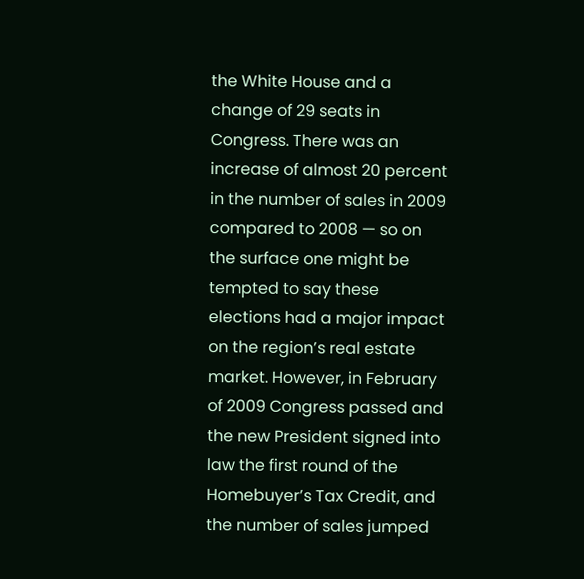the White House and a change of 29 seats in Congress. There was an increase of almost 20 percent in the number of sales in 2009 compared to 2008 — so on the surface one might be tempted to say these elections had a major impact on the region’s real estate market. However, in February of 2009 Congress passed and the new President signed into law the first round of the Homebuyer’s Tax Credit, and the number of sales jumped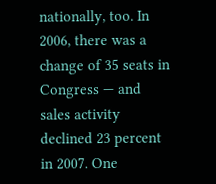nationally, too. In 2006, there was a change of 35 seats in Congress — and sales activity declined 23 percent in 2007. One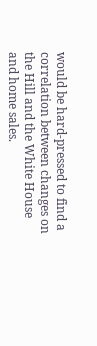would be hard-pressed to find a correlation between changes on the Hill and the White House and home sales.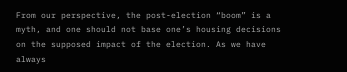From our perspective, the post-election “boom” is a myth, and one should not base one’s housing decisions on the supposed impact of the election. As we have always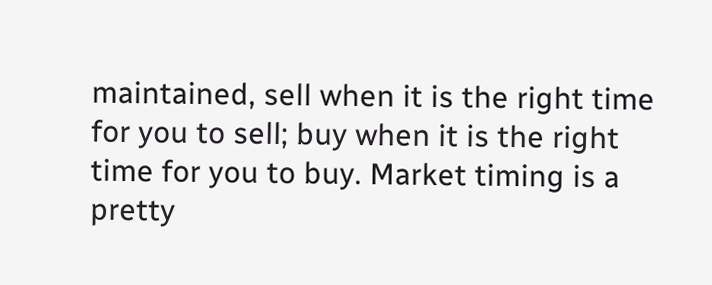maintained, sell when it is the right time for you to sell; buy when it is the right time for you to buy. Market timing is a pretty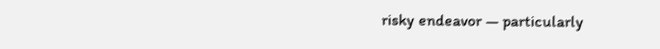risky endeavor — particularly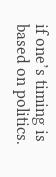if one’s timing is based on politics.